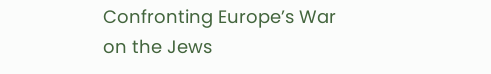Confronting Europe’s War on the Jews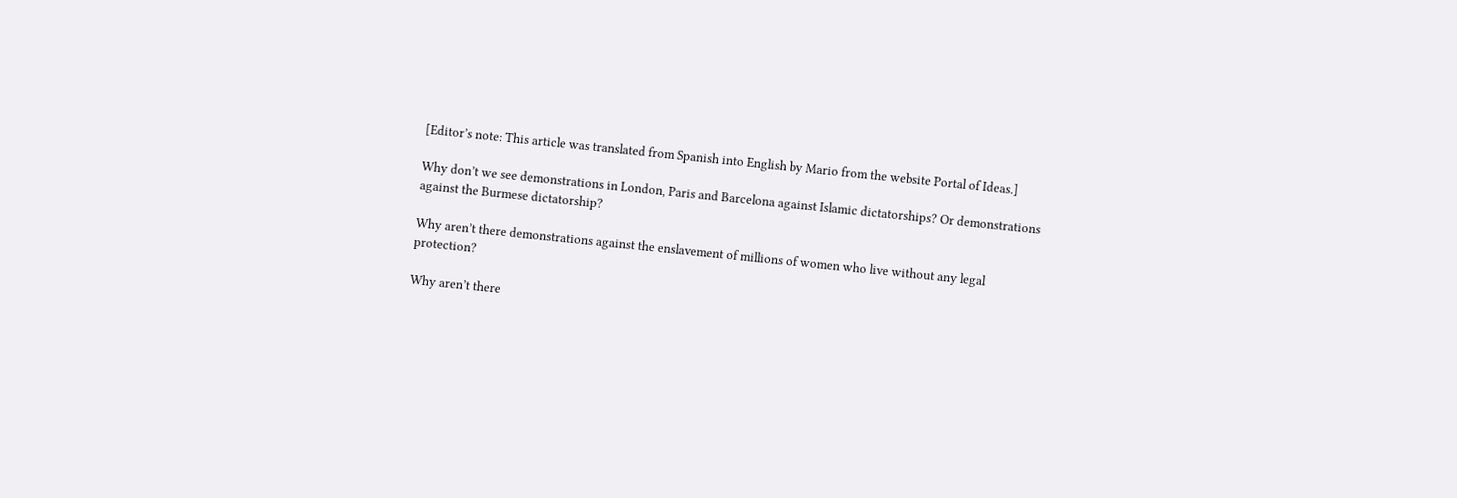[Editor’s note: This article was translated from Spanish into English by Mario from the website Portal of Ideas.]

Why don’t we see demonstrations in London, Paris and Barcelona against Islamic dictatorships? Or demonstrations against the Burmese dictatorship?

Why aren’t there demonstrations against the enslavement of millions of women who live without any legal protection?

Why aren’t there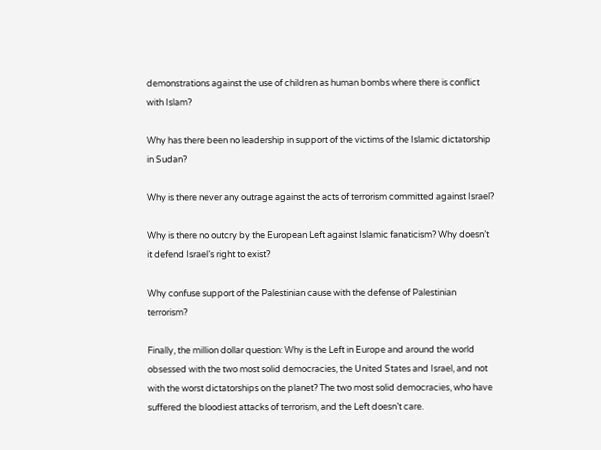demonstrations against the use of children as human bombs where there is conflict with Islam?

Why has there been no leadership in support of the victims of the Islamic dictatorship in Sudan?

Why is there never any outrage against the acts of terrorism committed against Israel?

Why is there no outcry by the European Left against Islamic fanaticism? Why doesn’t it defend Israel’s right to exist?

Why confuse support of the Palestinian cause with the defense of Palestinian terrorism?

Finally, the million dollar question: Why is the Left in Europe and around the world obsessed with the two most solid democracies, the United States and Israel, and not with the worst dictatorships on the planet? The two most solid democracies, who have suffered the bloodiest attacks of terrorism, and the Left doesn’t care.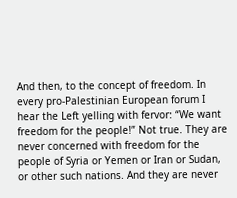And then, to the concept of freedom. In every pro-Palestinian European forum I hear the Left yelling with fervor: “We want freedom for the people!” Not true. They are never concerned with freedom for the people of Syria or Yemen or Iran or Sudan, or other such nations. And they are never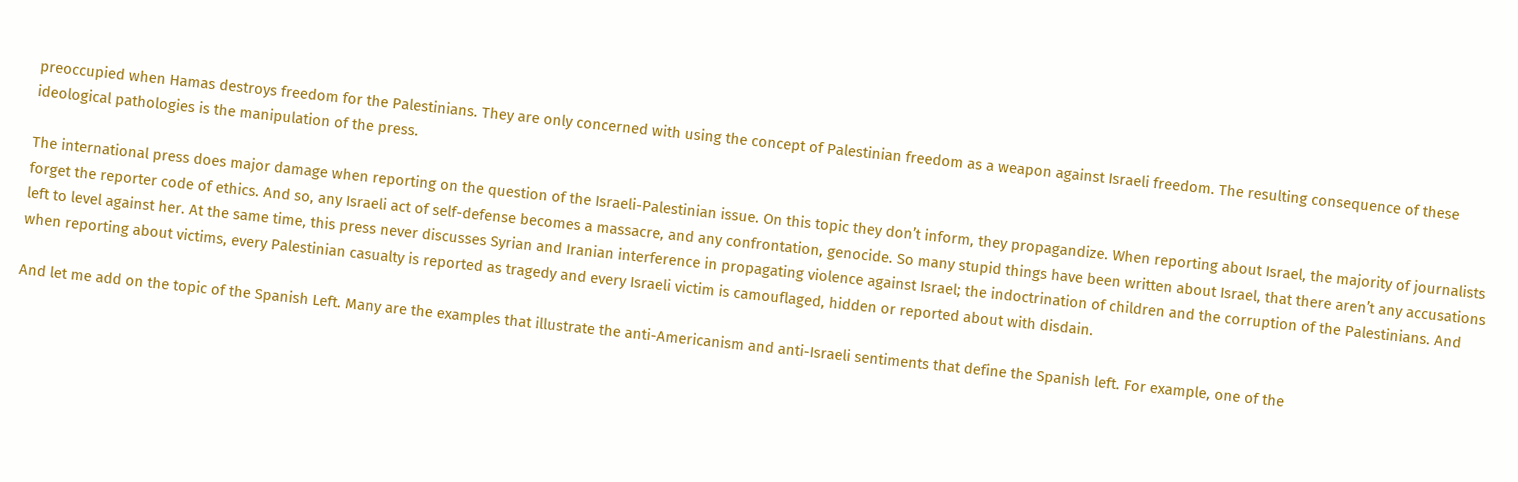preoccupied when Hamas destroys freedom for the Palestinians. They are only concerned with using the concept of Palestinian freedom as a weapon against Israeli freedom. The resulting consequence of these ideological pathologies is the manipulation of the press.

The international press does major damage when reporting on the question of the Israeli-Palestinian issue. On this topic they don’t inform, they propagandize. When reporting about Israel, the majority of journalists forget the reporter code of ethics. And so, any Israeli act of self-defense becomes a massacre, and any confrontation, genocide. So many stupid things have been written about Israel, that there aren’t any accusations left to level against her. At the same time, this press never discusses Syrian and Iranian interference in propagating violence against Israel; the indoctrination of children and the corruption of the Palestinians. And when reporting about victims, every Palestinian casualty is reported as tragedy and every Israeli victim is camouflaged, hidden or reported about with disdain.

And let me add on the topic of the Spanish Left. Many are the examples that illustrate the anti-Americanism and anti-Israeli sentiments that define the Spanish left. For example, one of the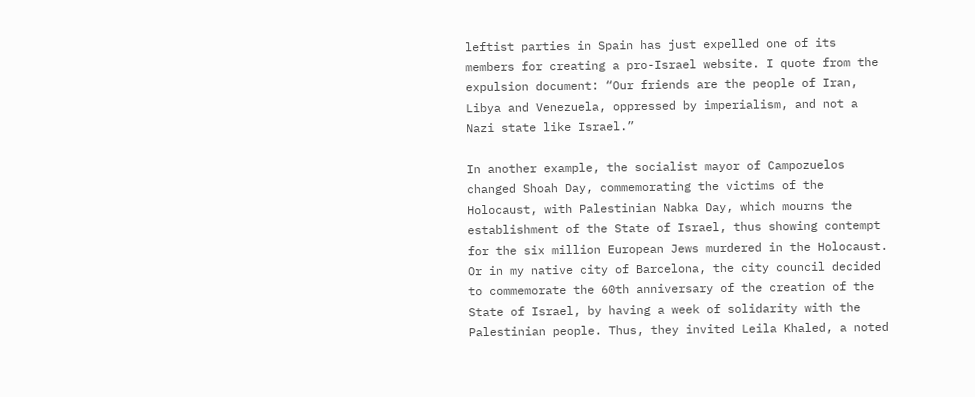leftist parties in Spain has just expelled one of its members for creating a pro-Israel website. I quote from the expulsion document: “Our friends are the people of Iran, Libya and Venezuela, oppressed by imperialism, and not a Nazi state like Israel.”

In another example, the socialist mayor of Campozuelos changed Shoah Day, commemorating the victims of the Holocaust, with Palestinian Nabka Day, which mourns the establishment of the State of Israel, thus showing contempt for the six million European Jews murdered in the Holocaust. Or in my native city of Barcelona, the city council decided to commemorate the 60th anniversary of the creation of the State of Israel, by having a week of solidarity with the Palestinian people. Thus, they invited Leila Khaled, a noted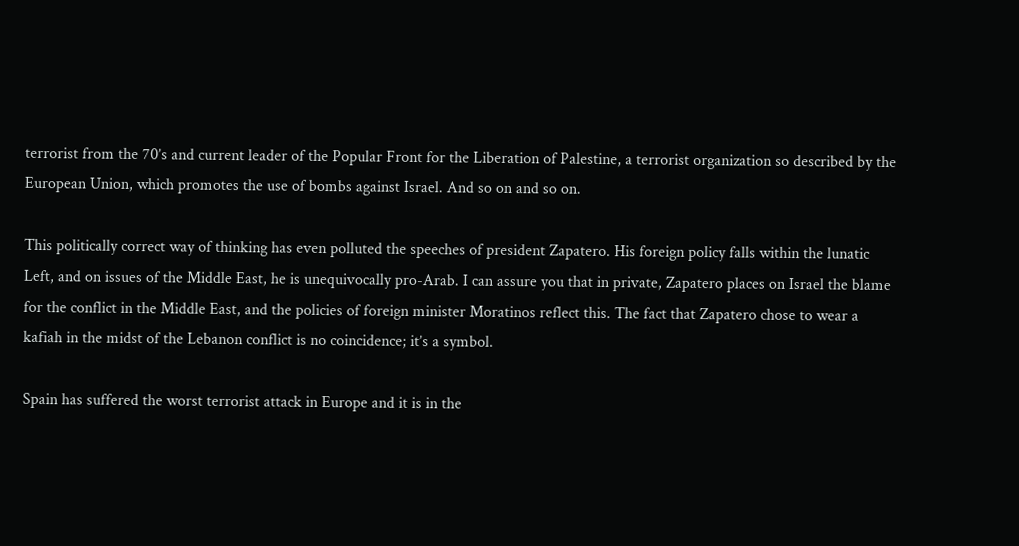terrorist from the 70’s and current leader of the Popular Front for the Liberation of Palestine, a terrorist organization so described by the European Union, which promotes the use of bombs against Israel. And so on and so on.

This politically correct way of thinking has even polluted the speeches of president Zapatero. His foreign policy falls within the lunatic Left, and on issues of the Middle East, he is unequivocally pro-Arab. I can assure you that in private, Zapatero places on Israel the blame for the conflict in the Middle East, and the policies of foreign minister Moratinos reflect this. The fact that Zapatero chose to wear a kafiah in the midst of the Lebanon conflict is no coincidence; it’s a symbol.

Spain has suffered the worst terrorist attack in Europe and it is in the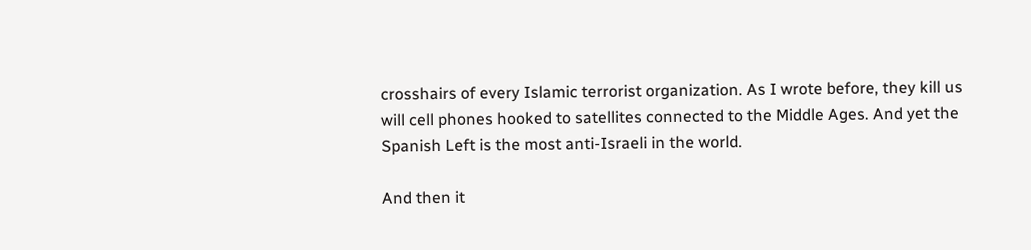crosshairs of every Islamic terrorist organization. As I wrote before, they kill us will cell phones hooked to satellites connected to the Middle Ages. And yet the Spanish Left is the most anti-Israeli in the world.

And then it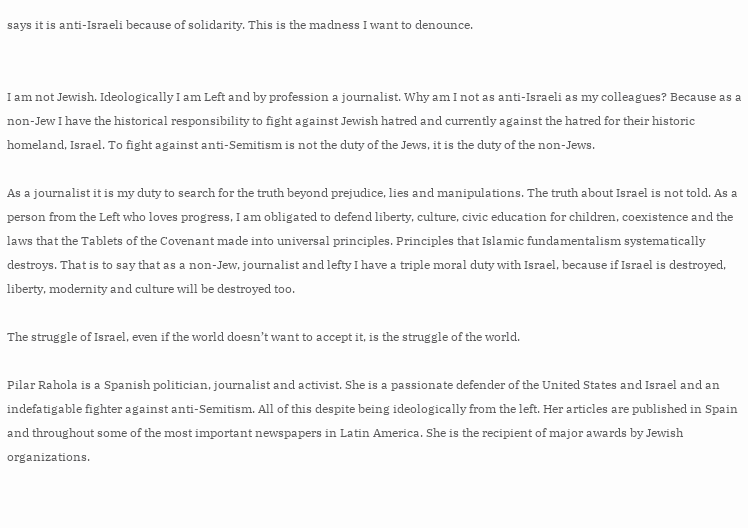says it is anti-Israeli because of solidarity. This is the madness I want to denounce.


I am not Jewish. Ideologically I am Left and by profession a journalist. Why am I not as anti-Israeli as my colleagues? Because as a non-Jew I have the historical responsibility to fight against Jewish hatred and currently against the hatred for their historic homeland, Israel. To fight against anti-Semitism is not the duty of the Jews, it is the duty of the non-Jews.

As a journalist it is my duty to search for the truth beyond prejudice, lies and manipulations. The truth about Israel is not told. As a person from the Left who loves progress, I am obligated to defend liberty, culture, civic education for children, coexistence and the laws that the Tablets of the Covenant made into universal principles. Principles that Islamic fundamentalism systematically destroys. That is to say that as a non-Jew, journalist and lefty I have a triple moral duty with Israel, because if Israel is destroyed, liberty, modernity and culture will be destroyed too.

The struggle of Israel, even if the world doesn’t want to accept it, is the struggle of the world.

Pilar Rahola is a Spanish politician, journalist and activist. She is a passionate defender of the United States and Israel and an indefatigable fighter against anti-Semitism. All of this despite being ideologically from the left. Her articles are published in Spain and throughout some of the most important newspapers in Latin America. She is the recipient of major awards by Jewish organizations.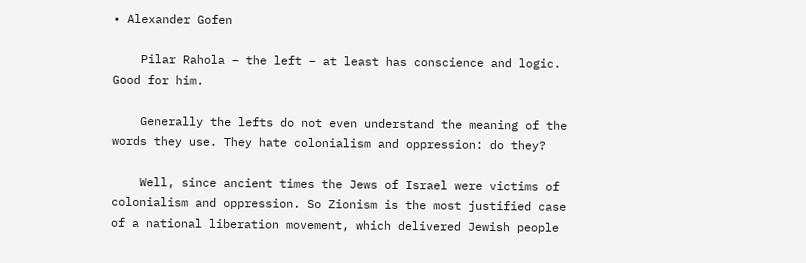• Alexander Gofen

    Pilar Rahola – the left – at least has conscience and logic. Good for him.

    Generally the lefts do not even understand the meaning of the words they use. They hate colonialism and oppression: do they?

    Well, since ancient times the Jews of Israel were victims of colonialism and oppression. So Zionism is the most justified case of a national liberation movement, which delivered Jewish people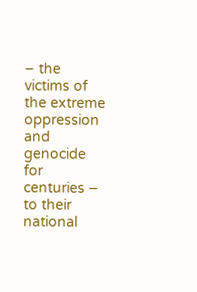– the victims of the extreme oppression and genocide for centuries – to their national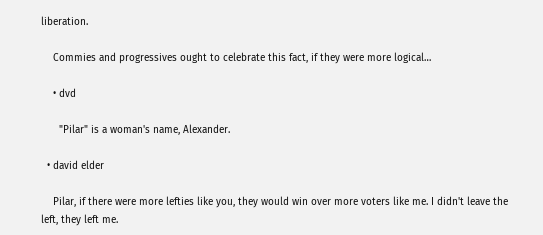liberation.

    Commies and progressives ought to celebrate this fact, if they were more logical…

    • dvd

      "Pilar" is a woman's name, Alexander.

  • david elder

    Pilar, if there were more lefties like you, they would win over more voters like me. I didn't leave the left, they left me.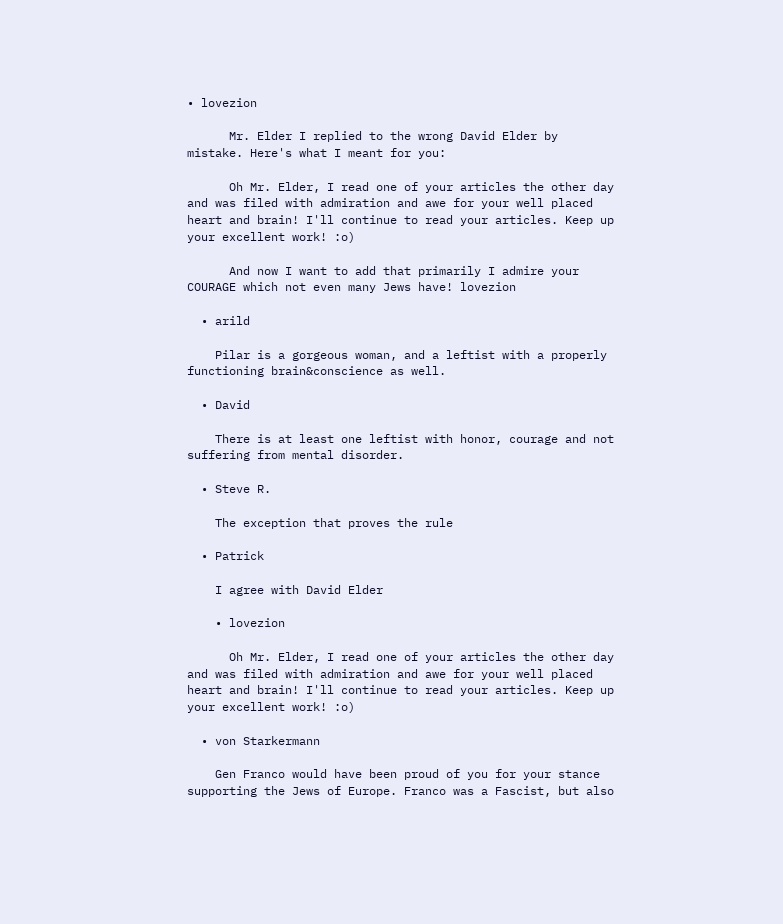• lovezion

      Mr. Elder I replied to the wrong David Elder by mistake. Here's what I meant for you:

      Oh Mr. Elder, I read one of your articles the other day and was filed with admiration and awe for your well placed heart and brain! I'll continue to read your articles. Keep up your excellent work! :o)

      And now I want to add that primarily I admire your COURAGE which not even many Jews have! lovezion

  • arild

    Pilar is a gorgeous woman, and a leftist with a properly functioning brain&conscience as well.

  • David

    There is at least one leftist with honor, courage and not suffering from mental disorder.

  • Steve R.

    The exception that proves the rule

  • Patrick

    I agree with David Elder

    • lovezion

      Oh Mr. Elder, I read one of your articles the other day and was filed with admiration and awe for your well placed heart and brain! I'll continue to read your articles. Keep up your excellent work! :o)

  • von Starkermann

    Gen Franco would have been proud of you for your stance supporting the Jews of Europe. Franco was a Fascist, but also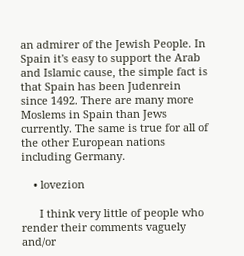an admirer of the Jewish People. In Spain it's easy to support the Arab and Islamic cause, the simple fact is that Spain has been Judenrein since 1492. There are many more Moslems in Spain than Jews currently. The same is true for all of the other European nations including Germany.

    • lovezion

      I think very little of people who render their comments vaguely and/or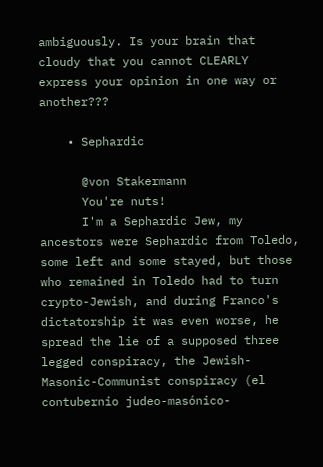ambiguously. Is your brain that cloudy that you cannot CLEARLY express your opinion in one way or another???

    • Sephardic

      @von Stakermann
      You're nuts!
      I'm a Sephardic Jew, my ancestors were Sephardic from Toledo, some left and some stayed, but those who remained in Toledo had to turn crypto-Jewish, and during Franco's dictatorship it was even worse, he spread the lie of a supposed three legged conspiracy, the Jewish-Masonic-Communist conspiracy (el contubernio judeo-masónico-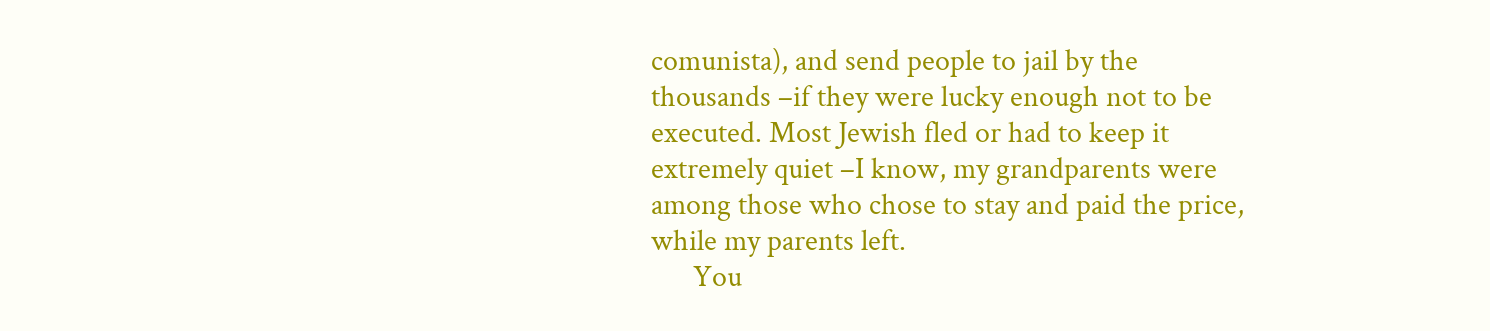comunista), and send people to jail by the thousands –if they were lucky enough not to be executed. Most Jewish fled or had to keep it extremely quiet –I know, my grandparents were among those who chose to stay and paid the price, while my parents left.
      You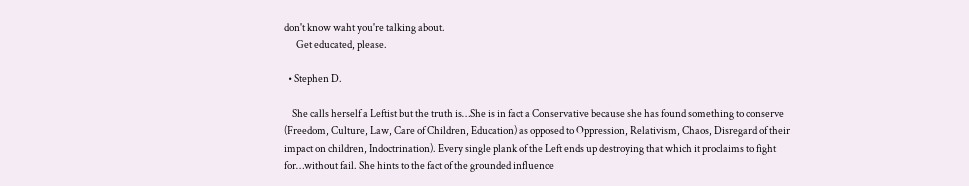don't know waht you're talking about.
      Get educated, please.

  • Stephen D.

    She calls herself a Leftist but the truth is…She is in fact a Conservative because she has found something to conserve (Freedom, Culture, Law, Care of Children, Education) as opposed to Oppression, Relativism, Chaos, Disregard of their impact on children, Indoctrination). Every single plank of the Left ends up destroying that which it proclaims to fight for…without fail. She hints to the fact of the grounded influence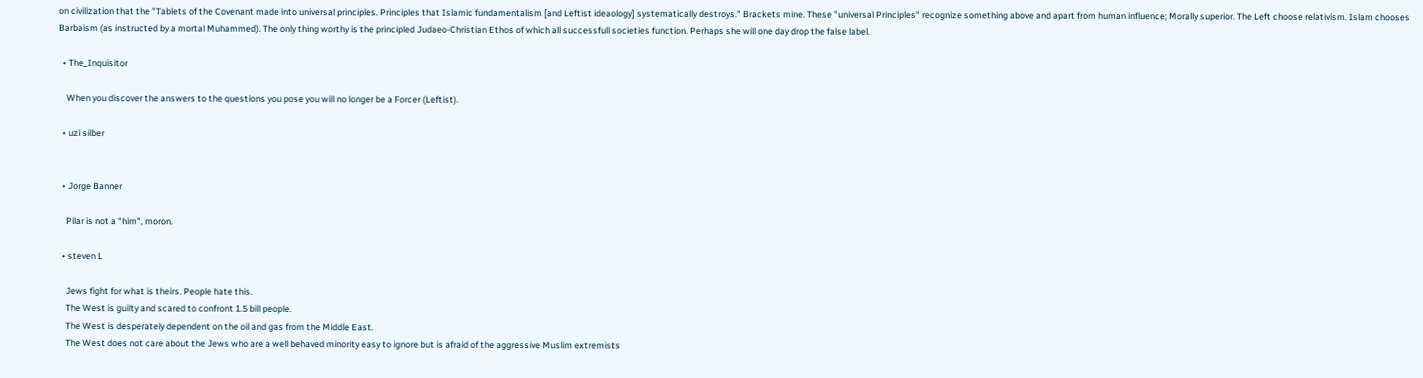on civilization that the "Tablets of the Covenant made into universal principles. Principles that Islamic fundamentalism [and Leftist ideaology] systematically destroys." Brackets mine. These "universal Principles" recognize something above and apart from human influence; Morally superior. The Left choose relativism. Islam chooses Barbaism (as instructed by a mortal Muhammed). The only thing worthy is the principled Judaeo-Christian Ethos of which all successfull societies function. Perhaps she will one day drop the false label.

  • The_Inquisitor

    When you discover the answers to the questions you pose you will no longer be a Forcer (Leftist).

  • uzi silber


  • Jorge Banner

    Pilar is not a "him", moron.

  • steven L

    Jews fight for what is theirs. People hate this.
    The West is guilty and scared to confront 1.5 bill people.
    The West is desperately dependent on the oil and gas from the Middle East.
    The West does not care about the Jews who are a well behaved minority easy to ignore but is afraid of the aggressive Muslim extremists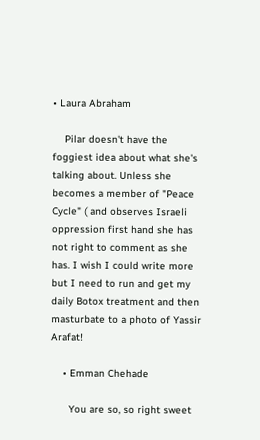• Laura Abraham

    Pilar doesn't have the foggiest idea about what she's talking about. Unless she becomes a member of "Peace Cycle" ( and observes Israeli oppression first hand she has not right to comment as she has. I wish I could write more but I need to run and get my daily Botox treatment and then masturbate to a photo of Yassir Arafat!

    • Emman Chehade

      You are so, so right sweet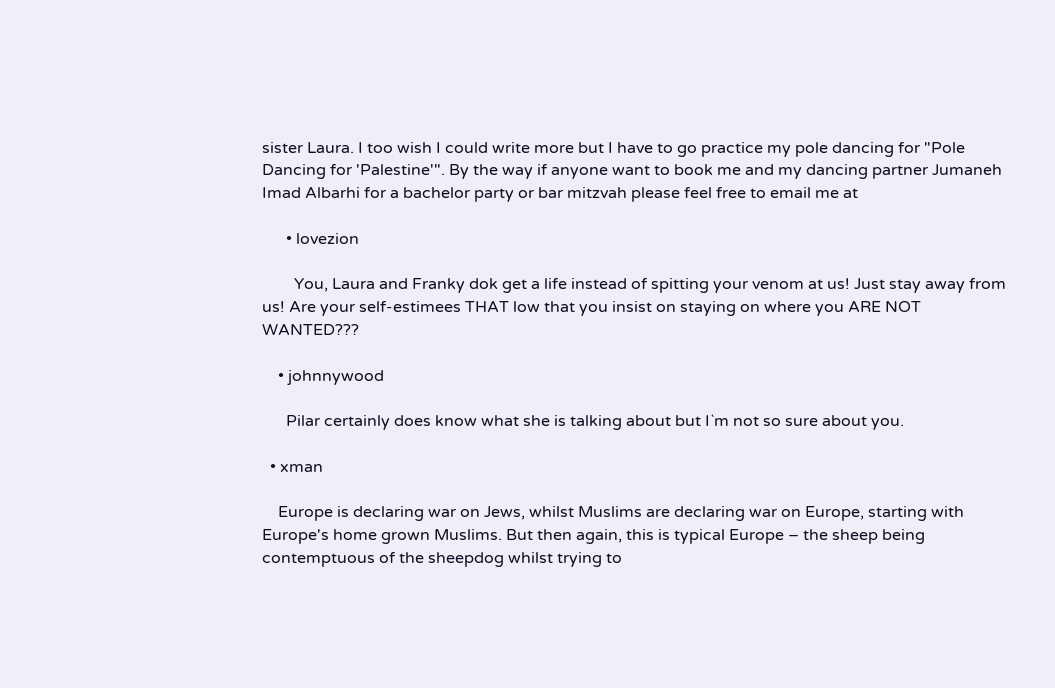sister Laura. I too wish I could write more but I have to go practice my pole dancing for "Pole Dancing for 'Palestine'". By the way if anyone want to book me and my dancing partner Jumaneh Imad Albarhi for a bachelor party or bar mitzvah please feel free to email me at

      • lovezion

        You, Laura and Franky dok get a life instead of spitting your venom at us! Just stay away from us! Are your self-estimees THAT low that you insist on staying on where you ARE NOT WANTED???

    • johnnywood

      Pilar certainly does know what she is talking about but I`m not so sure about you.

  • xman

    Europe is declaring war on Jews, whilst Muslims are declaring war on Europe, starting with Europe's home grown Muslims. But then again, this is typical Europe – the sheep being contemptuous of the sheepdog whilst trying to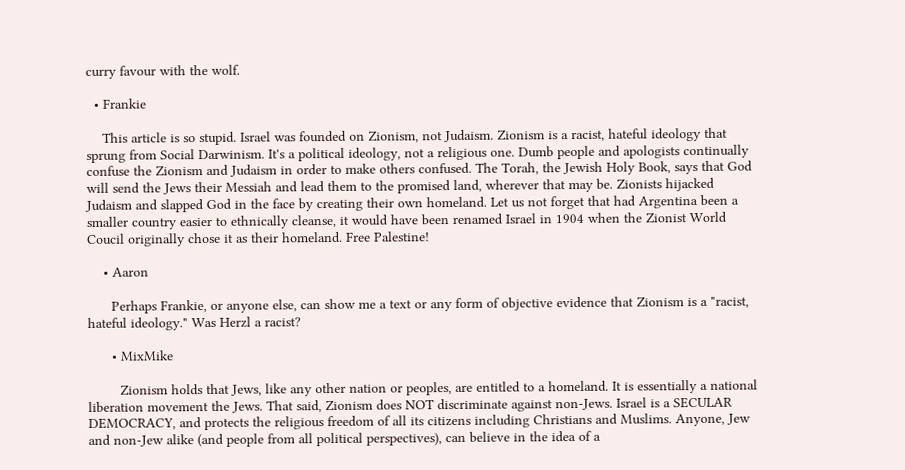curry favour with the wolf.

  • Frankie

    This article is so stupid. Israel was founded on Zionism, not Judaism. Zionism is a racist, hateful ideology that sprung from Social Darwinism. It's a political ideology, not a religious one. Dumb people and apologists continually confuse the Zionism and Judaism in order to make others confused. The Torah, the Jewish Holy Book, says that God will send the Jews their Messiah and lead them to the promised land, wherever that may be. Zionists hijacked Judaism and slapped God in the face by creating their own homeland. Let us not forget that had Argentina been a smaller country easier to ethnically cleanse, it would have been renamed Israel in 1904 when the Zionist World Coucil originally chose it as their homeland. Free Palestine!

    • Aaron

      Perhaps Frankie, or anyone else, can show me a text or any form of objective evidence that Zionism is a "racist, hateful ideology." Was Herzl a racist?

      • MixMike

        Zionism holds that Jews, like any other nation or peoples, are entitled to a homeland. It is essentially a national liberation movement the Jews. That said, Zionism does NOT discriminate against non-Jews. Israel is a SECULAR DEMOCRACY, and protects the religious freedom of all its citizens including Christians and Muslims. Anyone, Jew and non-Jew alike (and people from all political perspectives), can believe in the idea of a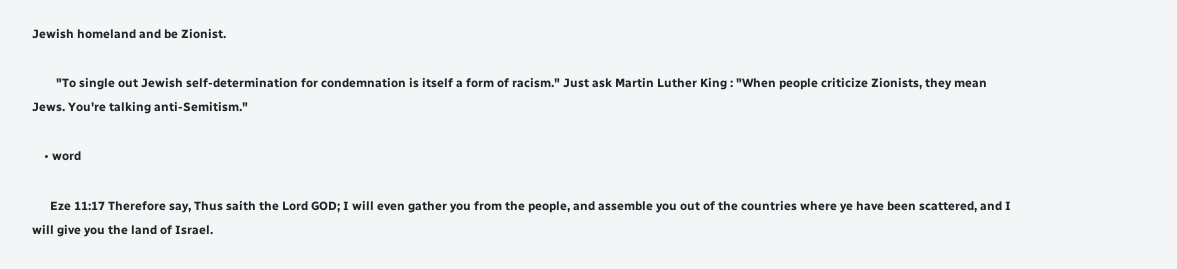Jewish homeland and be Zionist.

        "To single out Jewish self-determination for condemnation is itself a form of racism." Just ask Martin Luther King : "When people criticize Zionists, they mean Jews. You're talking anti-Semitism."

    • word

      Eze 11:17 Therefore say, Thus saith the Lord GOD; I will even gather you from the people, and assemble you out of the countries where ye have been scattered, and I will give you the land of Israel.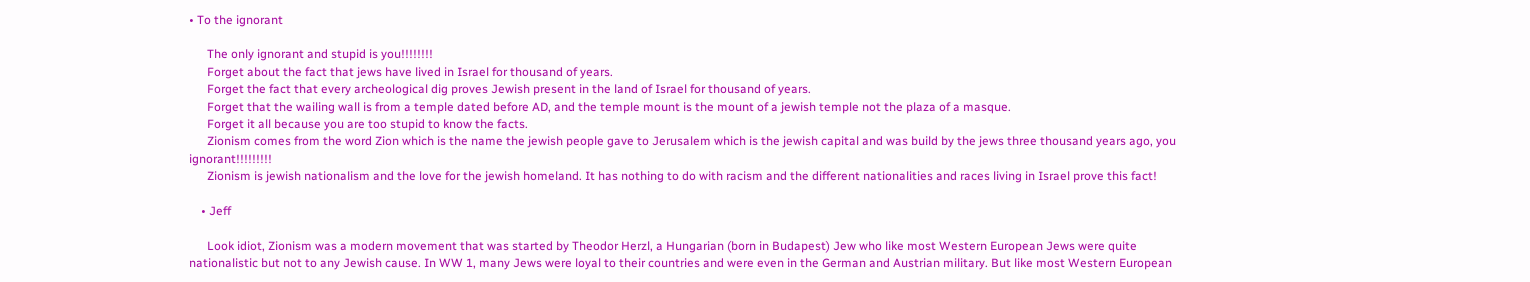• To the ignorant

      The only ignorant and stupid is you!!!!!!!!
      Forget about the fact that jews have lived in Israel for thousand of years.
      Forget the fact that every archeological dig proves Jewish present in the land of Israel for thousand of years.
      Forget that the wailing wall is from a temple dated before AD, and the temple mount is the mount of a jewish temple not the plaza of a masque.
      Forget it all because you are too stupid to know the facts.
      Zionism comes from the word Zion which is the name the jewish people gave to Jerusalem which is the jewish capital and was build by the jews three thousand years ago, you ignorant!!!!!!!!!
      Zionism is jewish nationalism and the love for the jewish homeland. It has nothing to do with racism and the different nationalities and races living in Israel prove this fact!

    • Jeff

      Look idiot, Zionism was a modern movement that was started by Theodor Herzl, a Hungarian (born in Budapest) Jew who like most Western European Jews were quite nationalistic but not to any Jewish cause. In WW 1, many Jews were loyal to their countries and were even in the German and Austrian military. But like most Western European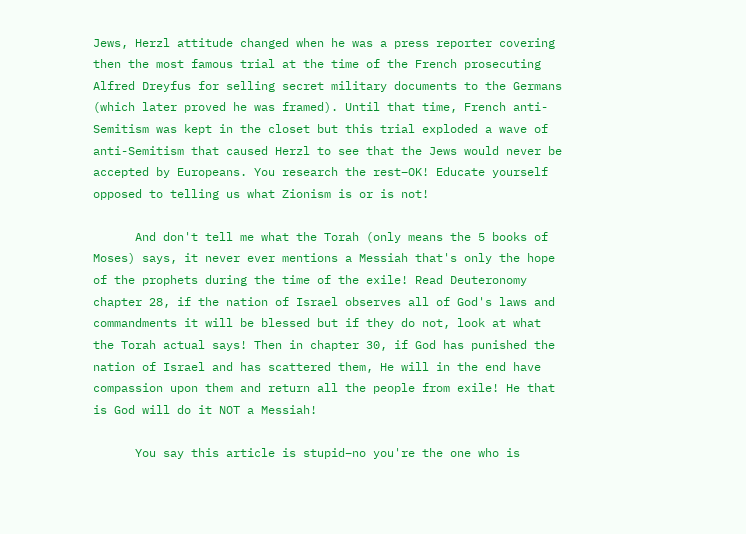Jews, Herzl attitude changed when he was a press reporter covering then the most famous trial at the time of the French prosecuting Alfred Dreyfus for selling secret military documents to the Germans (which later proved he was framed). Until that time, French anti-Semitism was kept in the closet but this trial exploded a wave of anti-Semitism that caused Herzl to see that the Jews would never be accepted by Europeans. You research the rest–OK! Educate yourself opposed to telling us what Zionism is or is not!

      And don't tell me what the Torah (only means the 5 books of Moses) says, it never ever mentions a Messiah that's only the hope of the prophets during the time of the exile! Read Deuteronomy chapter 28, if the nation of Israel observes all of God's laws and commandments it will be blessed but if they do not, look at what the Torah actual says! Then in chapter 30, if God has punished the nation of Israel and has scattered them, He will in the end have compassion upon them and return all the people from exile! He that is God will do it NOT a Messiah!

      You say this article is stupid–no you're the one who is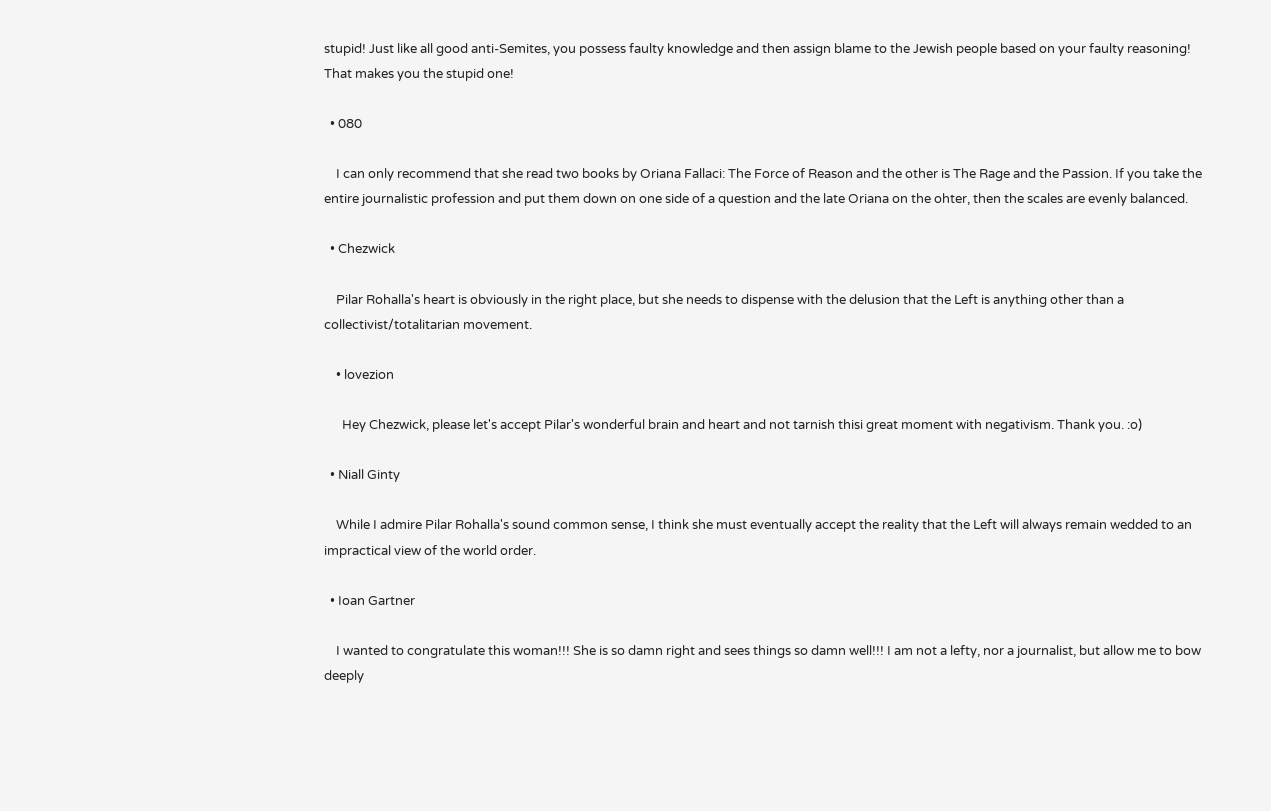stupid! Just like all good anti-Semites, you possess faulty knowledge and then assign blame to the Jewish people based on your faulty reasoning! That makes you the stupid one!

  • 080

    I can only recommend that she read two books by Oriana Fallaci: The Force of Reason and the other is The Rage and the Passion. If you take the entire journalistic profession and put them down on one side of a question and the late Oriana on the ohter, then the scales are evenly balanced.

  • Chezwick

    Pilar Rohalla's heart is obviously in the right place, but she needs to dispense with the delusion that the Left is anything other than a collectivist/totalitarian movement.

    • lovezion

      Hey Chezwick, please let's accept Pilar's wonderful brain and heart and not tarnish thisi great moment with negativism. Thank you. :o)

  • Niall Ginty

    While I admire Pilar Rohalla's sound common sense, I think she must eventually accept the reality that the Left will always remain wedded to an impractical view of the world order.

  • Ioan Gartner

    I wanted to congratulate this woman!!! She is so damn right and sees things so damn well!!! I am not a lefty, nor a journalist, but allow me to bow deeply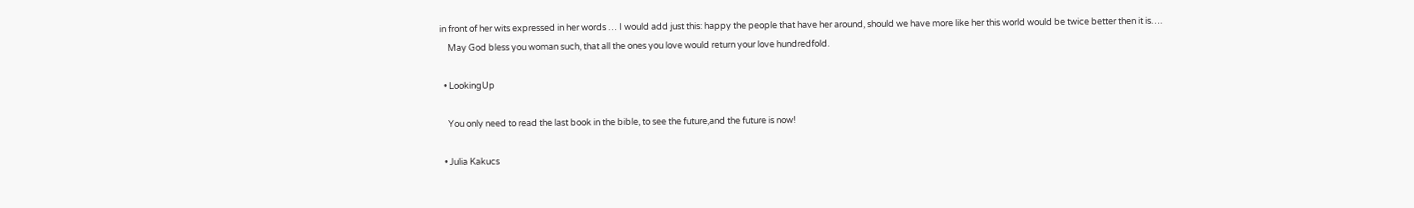in front of her wits expressed in her words … I would add just this: happy the people that have her around, should we have more like her this world would be twice better then it is….
    May God bless you woman such, that all the ones you love would return your love hundredfold.

  • LookingUp

    You only need to read the last book in the bible, to see the future,and the future is now!

  • Julia Kakucs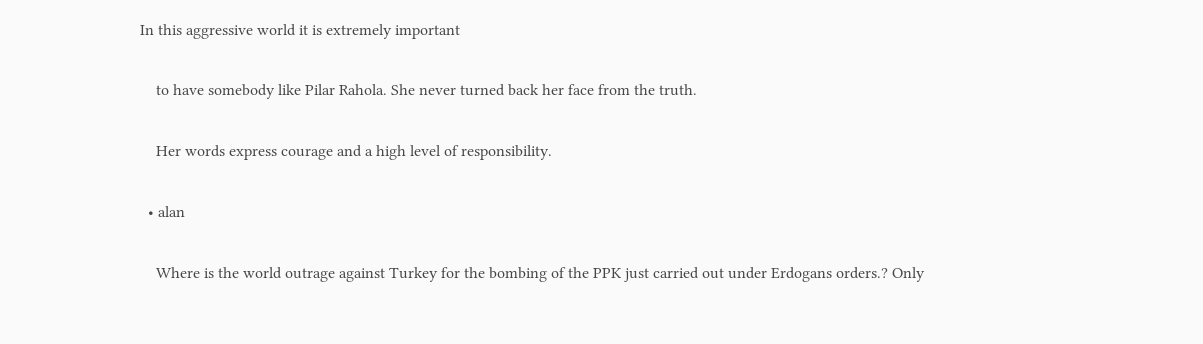In this aggressive world it is extremely important

    to have somebody like Pilar Rahola. She never turned back her face from the truth.

    Her words express courage and a high level of responsibility.

  • alan

    Where is the world outrage against Turkey for the bombing of the PPK just carried out under Erdogans orders.? Only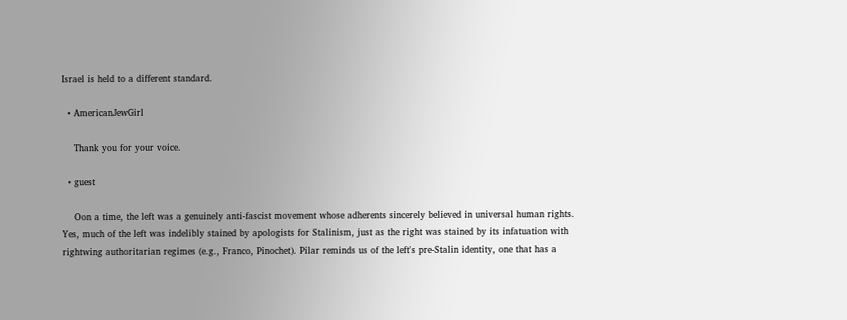Israel is held to a different standard.

  • AmericanJewGirl

    Thank you for your voice.

  • guest

    Oon a time, the left was a genuinely anti-fascist movement whose adherents sincerely believed in universal human rights. Yes, much of the left was indelibly stained by apologists for Stalinism, just as the right was stained by its infatuation with rightwing authoritarian regimes (e.g., Franco, Pinochet). Pilar reminds us of the left's pre-Stalin identity, one that has a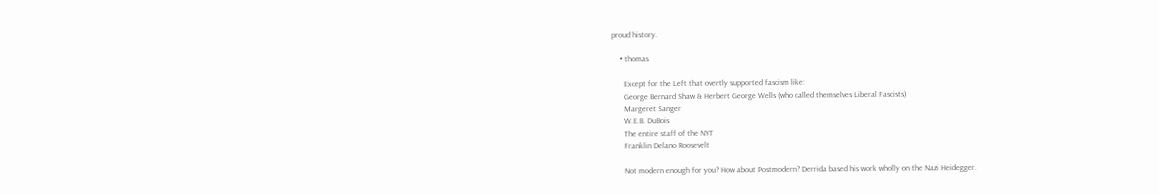proud history.

    • thomas

      Except for the Left that overtly supported fascism like:
      George Bernard Shaw & Herbert George Wells (who called themselves Liberal Fascists)
      Margeret Sanger
      W.E.B. DuBois
      The entire staff of the NYT
      Franklin Delano Roosevelt

      Not modern enough for you? How about Postmodern? Derrida based his work wholly on the Nazi Heidegger.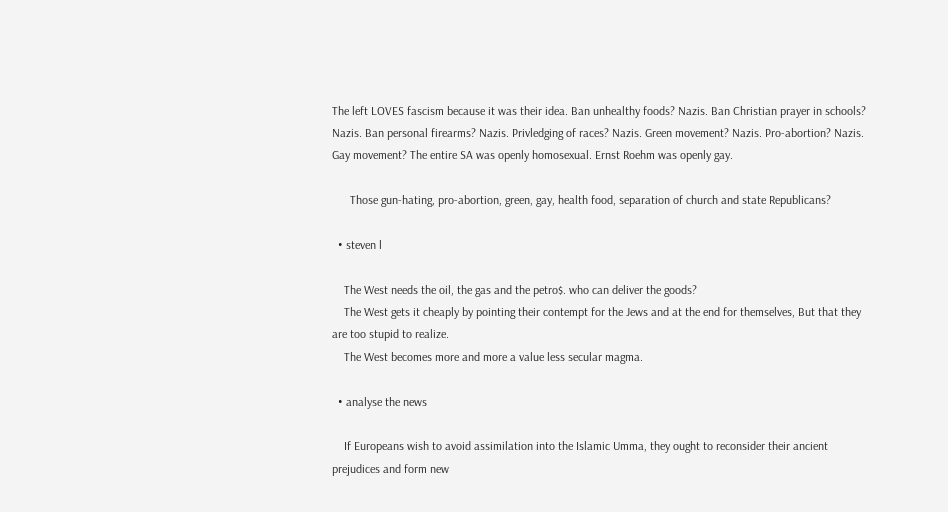The left LOVES fascism because it was their idea. Ban unhealthy foods? Nazis. Ban Christian prayer in schools? Nazis. Ban personal firearms? Nazis. Privledging of races? Nazis. Green movement? Nazis. Pro-abortion? Nazis. Gay movement? The entire SA was openly homosexual. Ernst Roehm was openly gay.

      Those gun-hating, pro-abortion, green, gay, health food, separation of church and state Republicans?

  • steven l

    The West needs the oil, the gas and the petro$. who can deliver the goods?
    The West gets it cheaply by pointing their contempt for the Jews and at the end for themselves, But that they are too stupid to realize.
    The West becomes more and more a value less secular magma.

  • analyse the news

    If Europeans wish to avoid assimilation into the Islamic Umma, they ought to reconsider their ancient prejudices and form new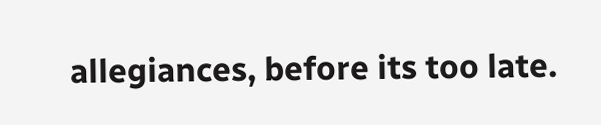allegiances, before its too late.